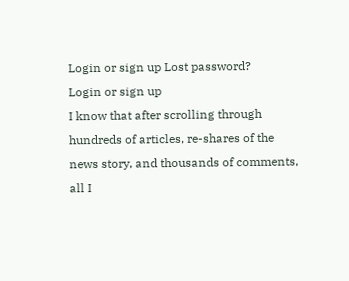Login or sign up Lost password?
Login or sign up
I know that after scrolling through hundreds of articles, re-shares of the news story, and thousands of comments, all I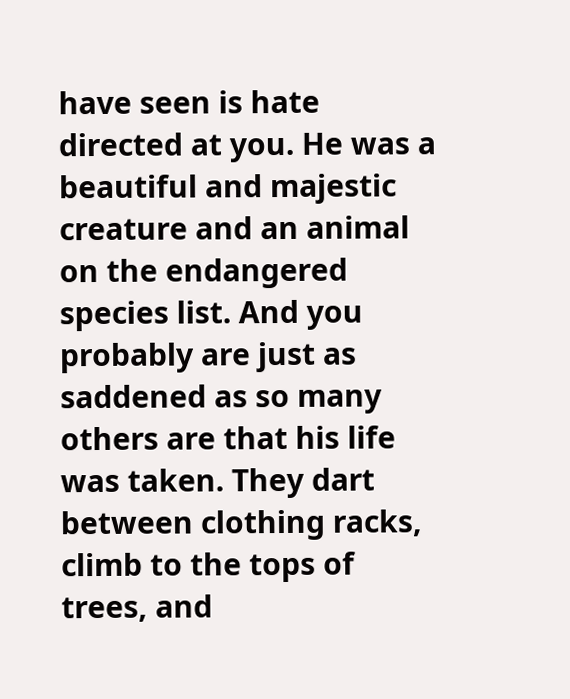have seen is hate directed at you. He was a beautiful and majestic creature and an animal on the endangered species list. And you probably are just as saddened as so many others are that his life was taken. They dart between clothing racks, climb to the tops of trees, and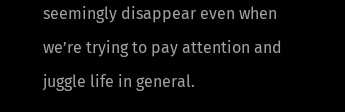seemingly disappear even when we’re trying to pay attention and juggle life in general.